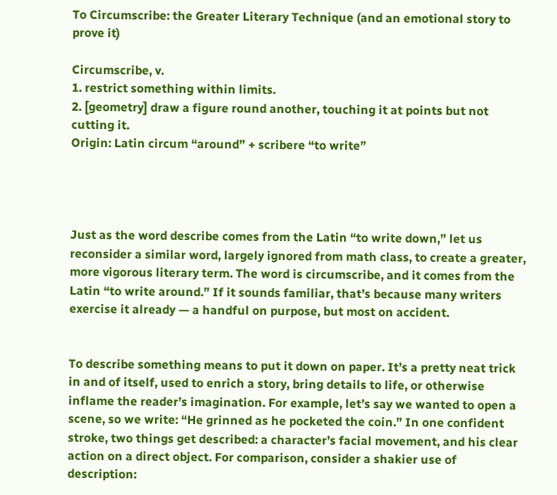To Circumscribe: the Greater Literary Technique (and an emotional story to prove it)

Circumscribe, v.
1. restrict something within limits.
2. [geometry] draw a figure round another, touching it at points but not cutting it.
Origin: Latin circum “around” + scribere “to write”




Just as the word describe comes from the Latin “to write down,” let us reconsider a similar word, largely ignored from math class, to create a greater, more vigorous literary term. The word is circumscribe, and it comes from the Latin “to write around.” If it sounds familiar, that’s because many writers exercise it already — a handful on purpose, but most on accident.


To describe something means to put it down on paper. It’s a pretty neat trick in and of itself, used to enrich a story, bring details to life, or otherwise inflame the reader’s imagination. For example, let’s say we wanted to open a scene, so we write: “He grinned as he pocketed the coin.” In one confident stroke, two things get described: a character’s facial movement, and his clear action on a direct object. For comparison, consider a shakier use of description: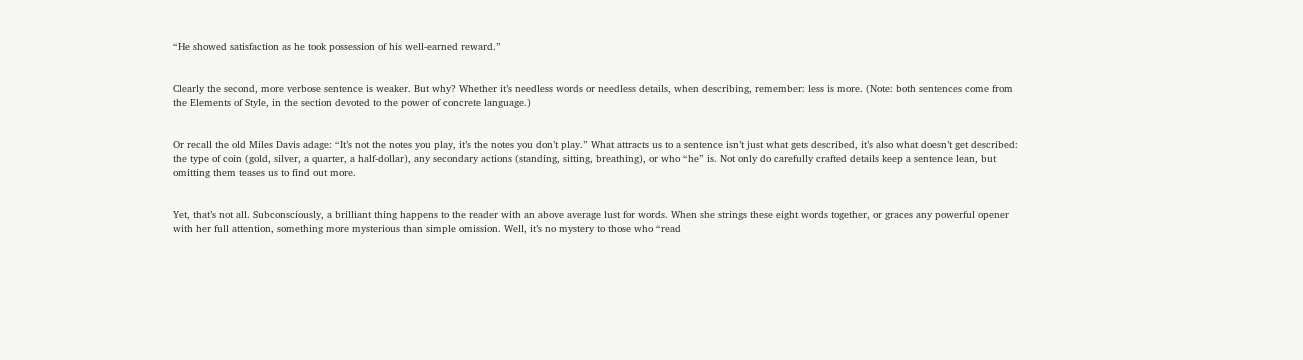“He showed satisfaction as he took possession of his well-earned reward.”


Clearly the second, more verbose sentence is weaker. But why? Whether it’s needless words or needless details, when describing, remember: less is more. (Note: both sentences come from the Elements of Style, in the section devoted to the power of concrete language.)


Or recall the old Miles Davis adage: “It’s not the notes you play, it’s the notes you don’t play.” What attracts us to a sentence isn’t just what gets described, it’s also what doesn’t get described: the type of coin (gold, silver, a quarter, a half-dollar), any secondary actions (standing, sitting, breathing), or who “he” is. Not only do carefully crafted details keep a sentence lean, but omitting them teases us to find out more.


Yet, that’s not all. Subconsciously, a brilliant thing happens to the reader with an above average lust for words. When she strings these eight words together, or graces any powerful opener with her full attention, something more mysterious than simple omission. Well, it’s no mystery to those who “read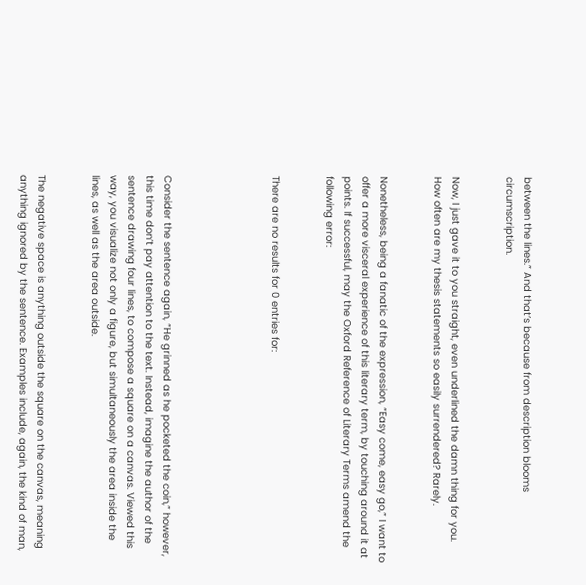between the lines.” And that’s because from description blooms circumscription.


Now, I just gave it to you straight, even underlined the damn thing for you. How often are my thesis statements so easily surrendered? Rarely.


Nonetheless, being a fanatic of the expression, “Easy come, easy go,” I want to offer a more visceral experience of this literary term, by touching around it at points. If successful, may the Oxford Reference of Literary Terms amend the following error:


There are no results for 0 entries for:





Consider the sentence again, “He grinned as he pocketed the coin,” however, this time don’t pay attention to the text. Instead, imagine the author of the sentence drawing four lines, to compose a square on a canvas. Viewed this way, you visualize not only a figure, but simultaneously the area inside the lines, as well as the area outside.


The negative space is anything outside the square on the canvas, meaning anything ignored by the sentence. Examples include, again, the kind of man,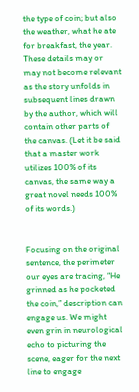the type of coin; but also the weather, what he ate for breakfast, the year. These details may or may not become relevant as the story unfolds in subsequent lines drawn by the author, which will contain other parts of the canvas. (Let it be said that a master work utilizes 100% of its canvas, the same way a great novel needs 100% of its words.)


Focusing on the original sentence, the perimeter our eyes are tracing, “He grinned as he pocketed the coin,” description can engage us. We might even grin in neurological echo to picturing the scene, eager for the next line to engage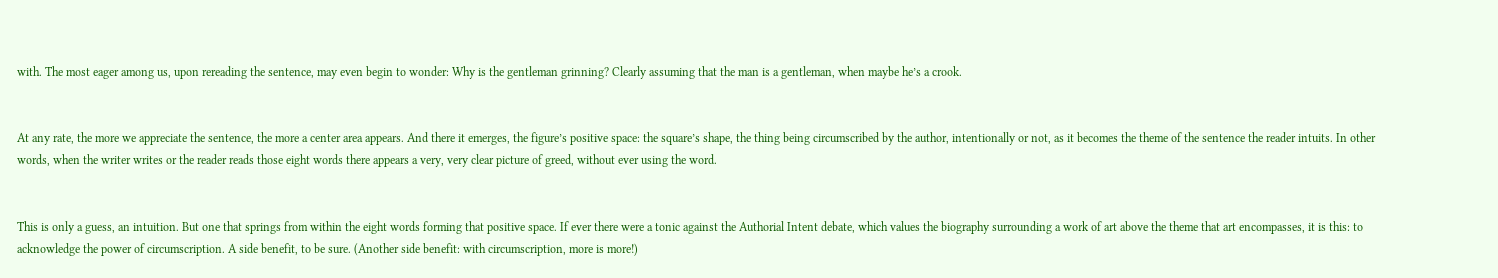with. The most eager among us, upon rereading the sentence, may even begin to wonder: Why is the gentleman grinning? Clearly assuming that the man is a gentleman, when maybe he’s a crook.


At any rate, the more we appreciate the sentence, the more a center area appears. And there it emerges, the figure’s positive space: the square’s shape, the thing being circumscribed by the author, intentionally or not, as it becomes the theme of the sentence the reader intuits. In other words, when the writer writes or the reader reads those eight words there appears a very, very clear picture of greed, without ever using the word.


This is only a guess, an intuition. But one that springs from within the eight words forming that positive space. If ever there were a tonic against the Authorial Intent debate, which values the biography surrounding a work of art above the theme that art encompasses, it is this: to acknowledge the power of circumscription. A side benefit, to be sure. (Another side benefit: with circumscription, more is more!)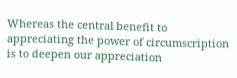Whereas the central benefit to appreciating the power of circumscription is to deepen our appreciation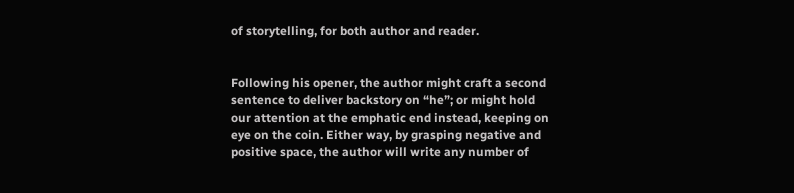of storytelling, for both author and reader.


Following his opener, the author might craft a second sentence to deliver backstory on “he”; or might hold our attention at the emphatic end instead, keeping on eye on the coin. Either way, by grasping negative and positive space, the author will write any number of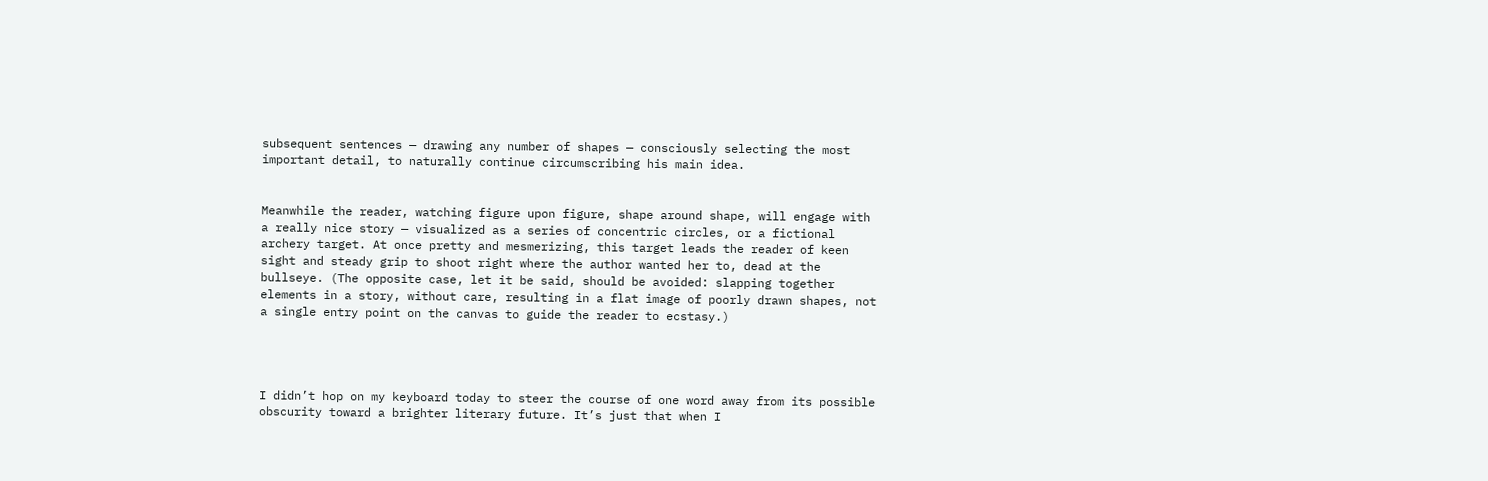subsequent sentences — drawing any number of shapes — consciously selecting the most important detail, to naturally continue circumscribing his main idea.


Meanwhile the reader, watching figure upon figure, shape around shape, will engage with a really nice story — visualized as a series of concentric circles, or a fictional archery target. At once pretty and mesmerizing, this target leads the reader of keen sight and steady grip to shoot right where the author wanted her to, dead at the bullseye. (The opposite case, let it be said, should be avoided: slapping together elements in a story, without care, resulting in a flat image of poorly drawn shapes, not a single entry point on the canvas to guide the reader to ecstasy.)




I didn’t hop on my keyboard today to steer the course of one word away from its possible obscurity toward a brighter literary future. It’s just that when I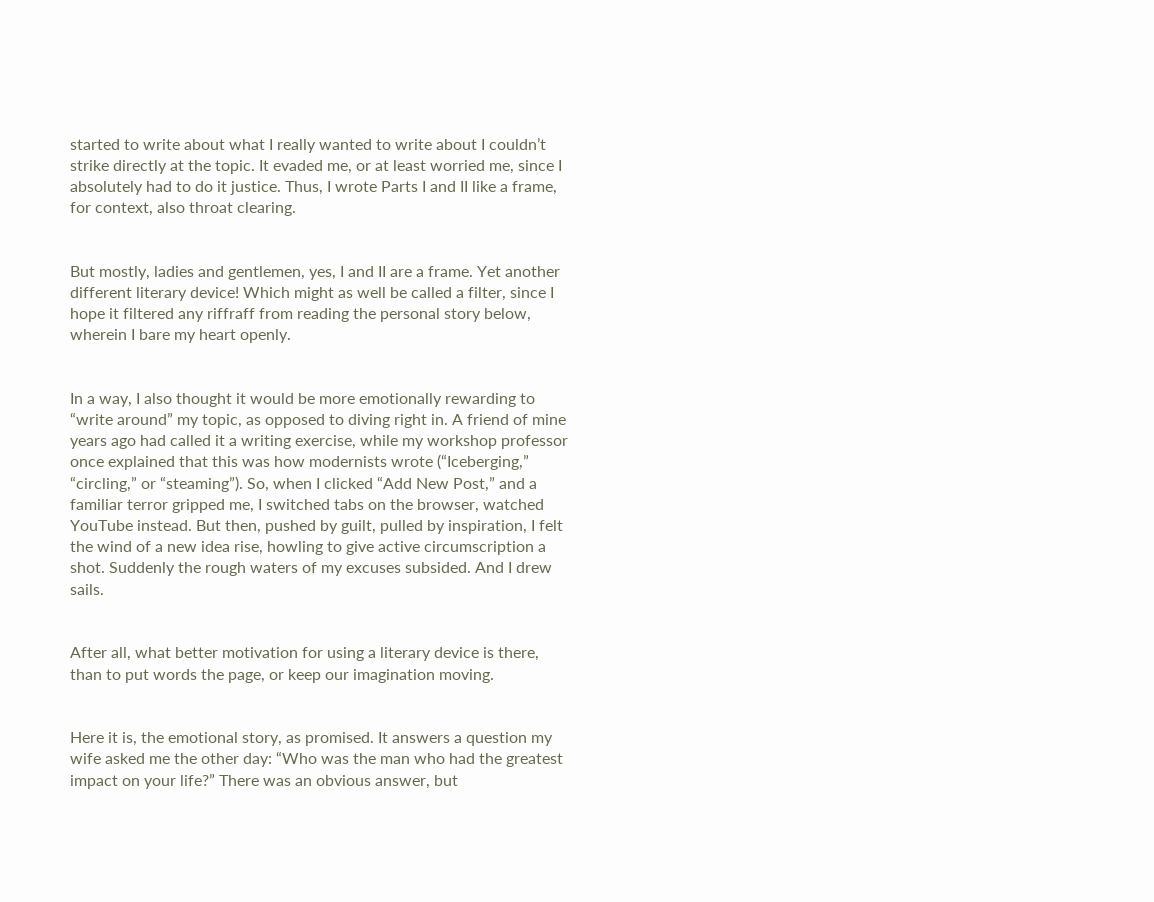started to write about what I really wanted to write about I couldn’t strike directly at the topic. It evaded me, or at least worried me, since I absolutely had to do it justice. Thus, I wrote Parts I and II like a frame, for context, also throat clearing.


But mostly, ladies and gentlemen, yes, I and II are a frame. Yet another different literary device! Which might as well be called a filter, since I hope it filtered any riffraff from reading the personal story below, wherein I bare my heart openly.


In a way, I also thought it would be more emotionally rewarding to “write around” my topic, as opposed to diving right in. A friend of mine years ago had called it a writing exercise, while my workshop professor once explained that this was how modernists wrote (“Iceberging,” “circling,” or “steaming”). So, when I clicked “Add New Post,” and a familiar terror gripped me, I switched tabs on the browser, watched YouTube instead. But then, pushed by guilt, pulled by inspiration, I felt the wind of a new idea rise, howling to give active circumscription a shot. Suddenly the rough waters of my excuses subsided. And I drew sails.


After all, what better motivation for using a literary device is there, than to put words the page, or keep our imagination moving.


Here it is, the emotional story, as promised. It answers a question my wife asked me the other day: “Who was the man who had the greatest impact on your life?” There was an obvious answer, but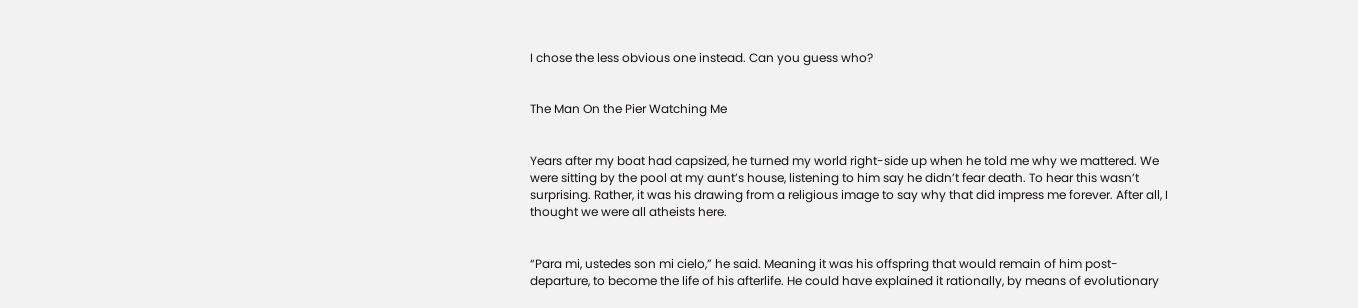I chose the less obvious one instead. Can you guess who?


The Man On the Pier Watching Me


Years after my boat had capsized, he turned my world right-side up when he told me why we mattered. We were sitting by the pool at my aunt’s house, listening to him say he didn’t fear death. To hear this wasn’t surprising. Rather, it was his drawing from a religious image to say why that did impress me forever. After all, I thought we were all atheists here.


“Para mi, ustedes son mi cielo,” he said. Meaning it was his offspring that would remain of him post-departure, to become the life of his afterlife. He could have explained it rationally, by means of evolutionary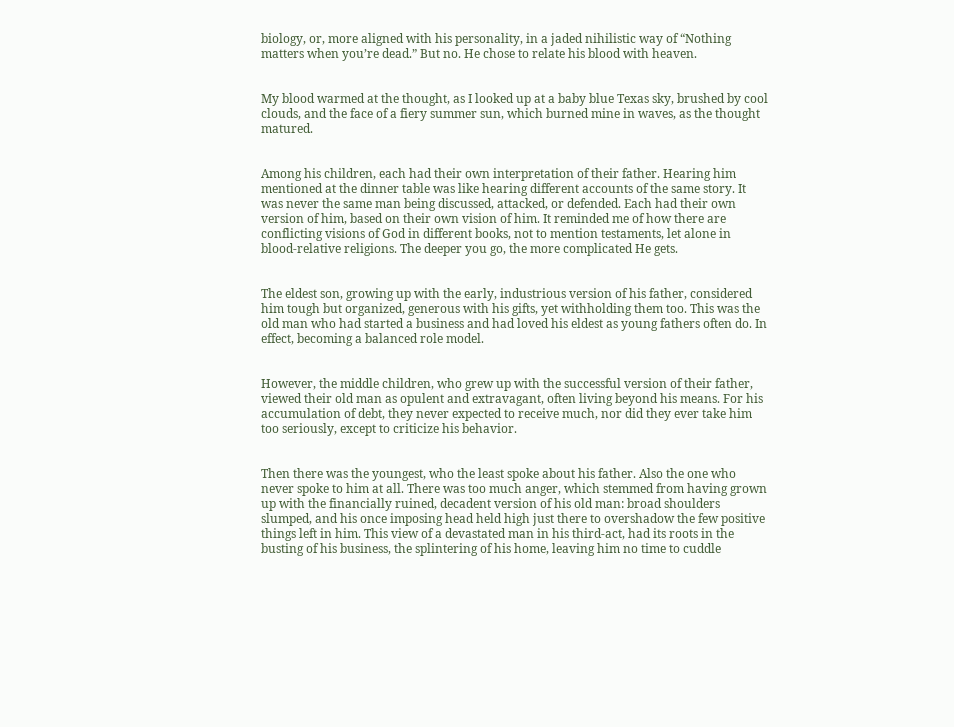biology, or, more aligned with his personality, in a jaded nihilistic way of “Nothing matters when you’re dead.” But no. He chose to relate his blood with heaven.


My blood warmed at the thought, as I looked up at a baby blue Texas sky, brushed by cool clouds, and the face of a fiery summer sun, which burned mine in waves, as the thought matured.


Among his children, each had their own interpretation of their father. Hearing him mentioned at the dinner table was like hearing different accounts of the same story. It was never the same man being discussed, attacked, or defended. Each had their own version of him, based on their own vision of him. It reminded me of how there are conflicting visions of God in different books, not to mention testaments, let alone in blood-relative religions. The deeper you go, the more complicated He gets.


The eldest son, growing up with the early, industrious version of his father, considered him tough but organized, generous with his gifts, yet withholding them too. This was the old man who had started a business and had loved his eldest as young fathers often do. In effect, becoming a balanced role model.


However, the middle children, who grew up with the successful version of their father, viewed their old man as opulent and extravagant, often living beyond his means. For his accumulation of debt, they never expected to receive much, nor did they ever take him too seriously, except to criticize his behavior.


Then there was the youngest, who the least spoke about his father. Also the one who never spoke to him at all. There was too much anger, which stemmed from having grown up with the financially ruined, decadent version of his old man: broad shoulders slumped, and his once imposing head held high just there to overshadow the few positive things left in him. This view of a devastated man in his third-act, had its roots in the busting of his business, the splintering of his home, leaving him no time to cuddle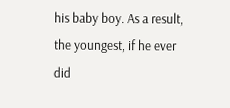his baby boy. As a result, the youngest, if he ever did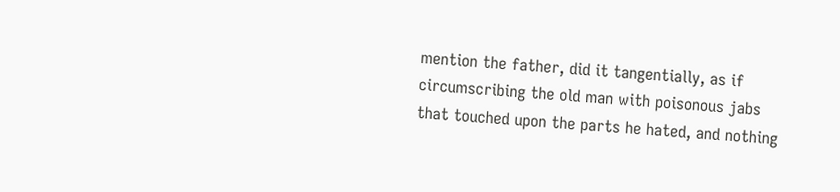mention the father, did it tangentially, as if circumscribing the old man with poisonous jabs that touched upon the parts he hated, and nothing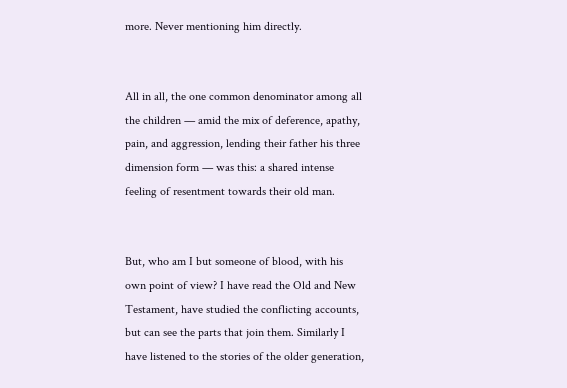more. Never mentioning him directly.


All in all, the one common denominator among all the children — amid the mix of deference, apathy, pain, and aggression, lending their father his three dimension form — was this: a shared intense feeling of resentment towards their old man.


But, who am I but someone of blood, with his own point of view? I have read the Old and New Testament, have studied the conflicting accounts, but can see the parts that join them. Similarly I have listened to the stories of the older generation,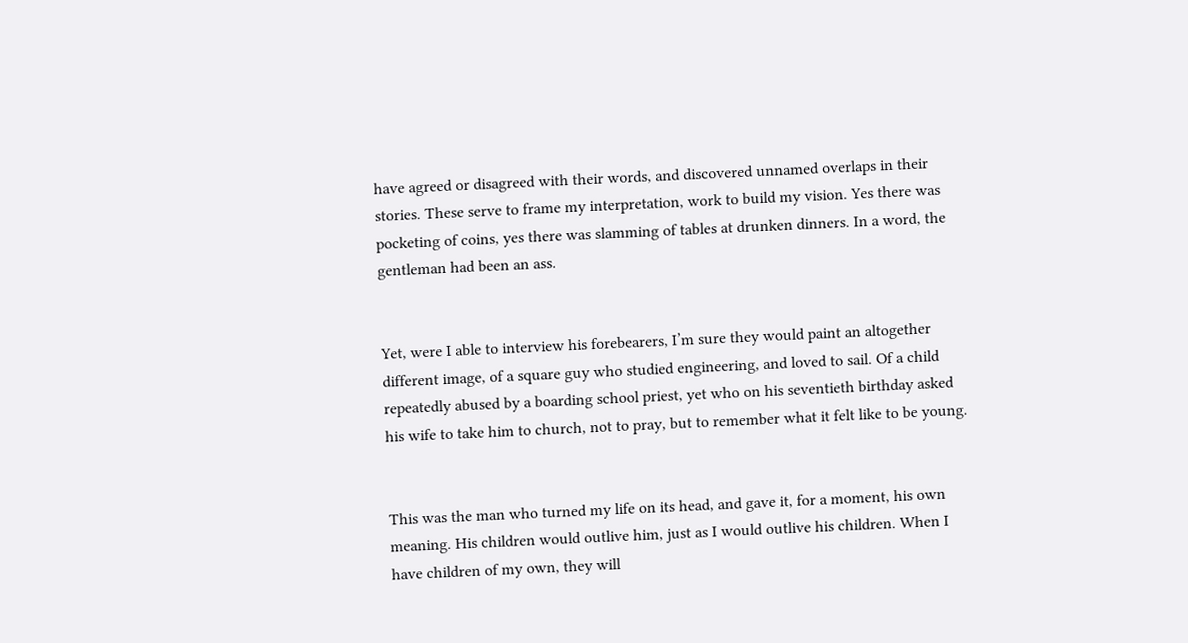have agreed or disagreed with their words, and discovered unnamed overlaps in their stories. These serve to frame my interpretation, work to build my vision. Yes there was pocketing of coins, yes there was slamming of tables at drunken dinners. In a word, the gentleman had been an ass.


Yet, were I able to interview his forebearers, I’m sure they would paint an altogether different image, of a square guy who studied engineering, and loved to sail. Of a child repeatedly abused by a boarding school priest, yet who on his seventieth birthday asked his wife to take him to church, not to pray, but to remember what it felt like to be young.


This was the man who turned my life on its head, and gave it, for a moment, his own meaning. His children would outlive him, just as I would outlive his children. When I have children of my own, they will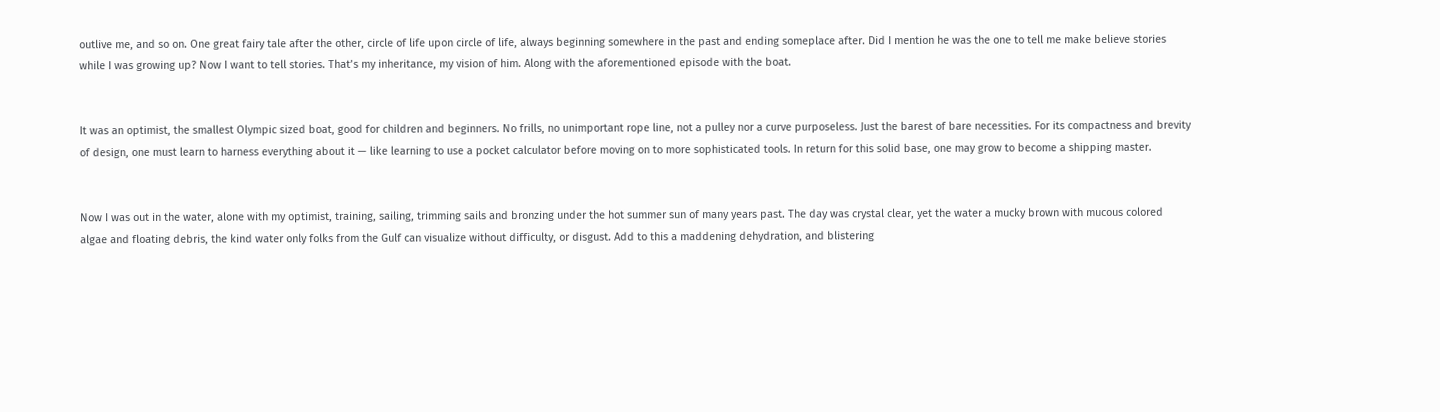outlive me, and so on. One great fairy tale after the other, circle of life upon circle of life, always beginning somewhere in the past and ending someplace after. Did I mention he was the one to tell me make believe stories while I was growing up? Now I want to tell stories. That’s my inheritance, my vision of him. Along with the aforementioned episode with the boat.


It was an optimist, the smallest Olympic sized boat, good for children and beginners. No frills, no unimportant rope line, not a pulley nor a curve purposeless. Just the barest of bare necessities. For its compactness and brevity of design, one must learn to harness everything about it — like learning to use a pocket calculator before moving on to more sophisticated tools. In return for this solid base, one may grow to become a shipping master.


Now I was out in the water, alone with my optimist, training, sailing, trimming sails and bronzing under the hot summer sun of many years past. The day was crystal clear, yet the water a mucky brown with mucous colored algae and floating debris, the kind water only folks from the Gulf can visualize without difficulty, or disgust. Add to this a maddening dehydration, and blistering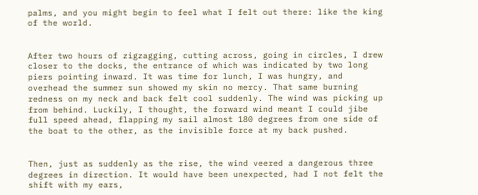palms, and you might begin to feel what I felt out there: like the king of the world.


After two hours of zigzagging, cutting across, going in circles, I drew closer to the docks, the entrance of which was indicated by two long piers pointing inward. It was time for lunch, I was hungry, and overhead the summer sun showed my skin no mercy. That same burning redness on my neck and back felt cool suddenly. The wind was picking up from behind. Luckily, I thought, the forward wind meant I could jibe full speed ahead, flapping my sail almost 180 degrees from one side of the boat to the other, as the invisible force at my back pushed.


Then, just as suddenly as the rise, the wind veered a dangerous three degrees in direction. It would have been unexpected, had I not felt the shift with my ears,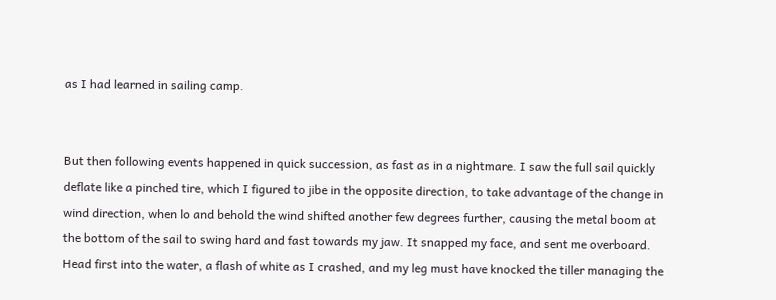as I had learned in sailing camp.


But then following events happened in quick succession, as fast as in a nightmare. I saw the full sail quickly deflate like a pinched tire, which I figured to jibe in the opposite direction, to take advantage of the change in wind direction, when lo and behold the wind shifted another few degrees further, causing the metal boom at the bottom of the sail to swing hard and fast towards my jaw. It snapped my face, and sent me overboard. Head first into the water, a flash of white as I crashed, and my leg must have knocked the tiller managing the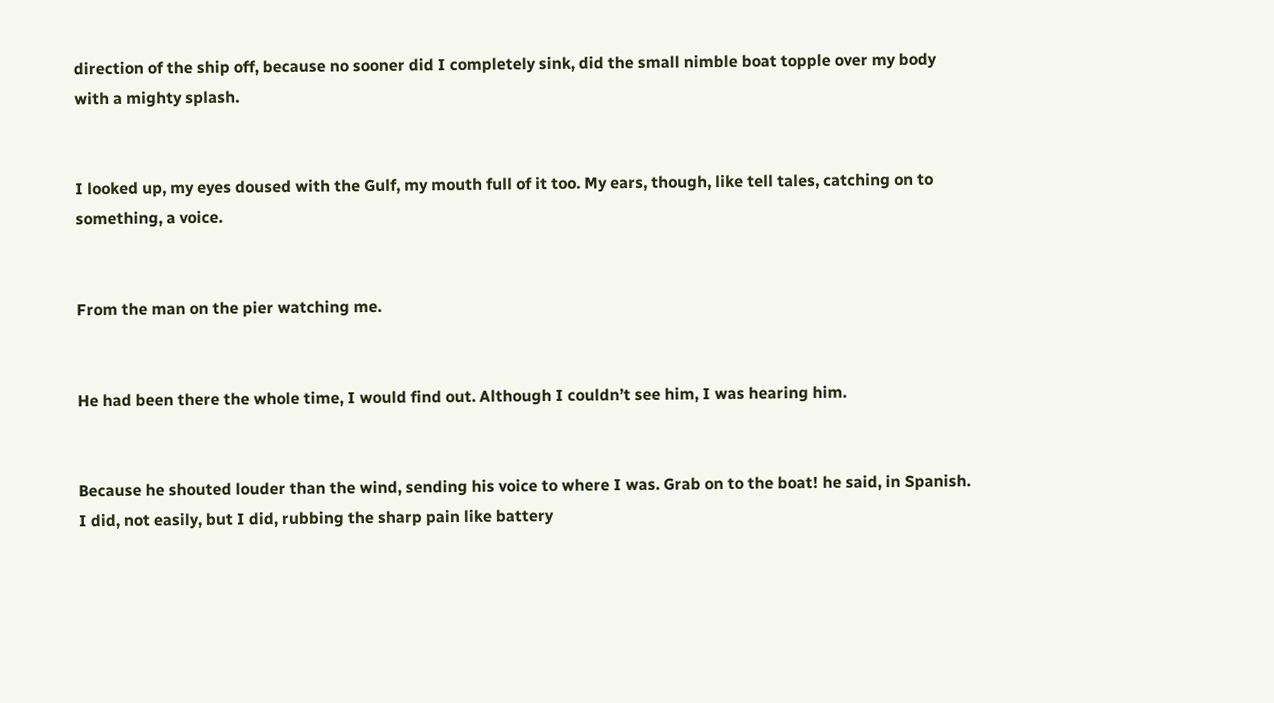direction of the ship off, because no sooner did I completely sink, did the small nimble boat topple over my body with a mighty splash.


I looked up, my eyes doused with the Gulf, my mouth full of it too. My ears, though, like tell tales, catching on to something, a voice.


From the man on the pier watching me.


He had been there the whole time, I would find out. Although I couldn’t see him, I was hearing him.


Because he shouted louder than the wind, sending his voice to where I was. Grab on to the boat! he said, in Spanish. I did, not easily, but I did, rubbing the sharp pain like battery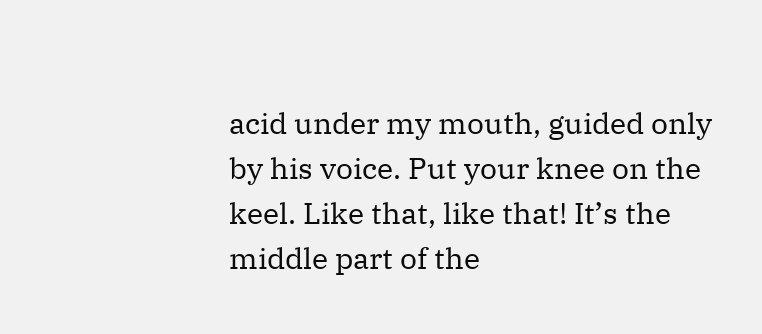acid under my mouth, guided only by his voice. Put your knee on the keel. Like that, like that! It’s the middle part of the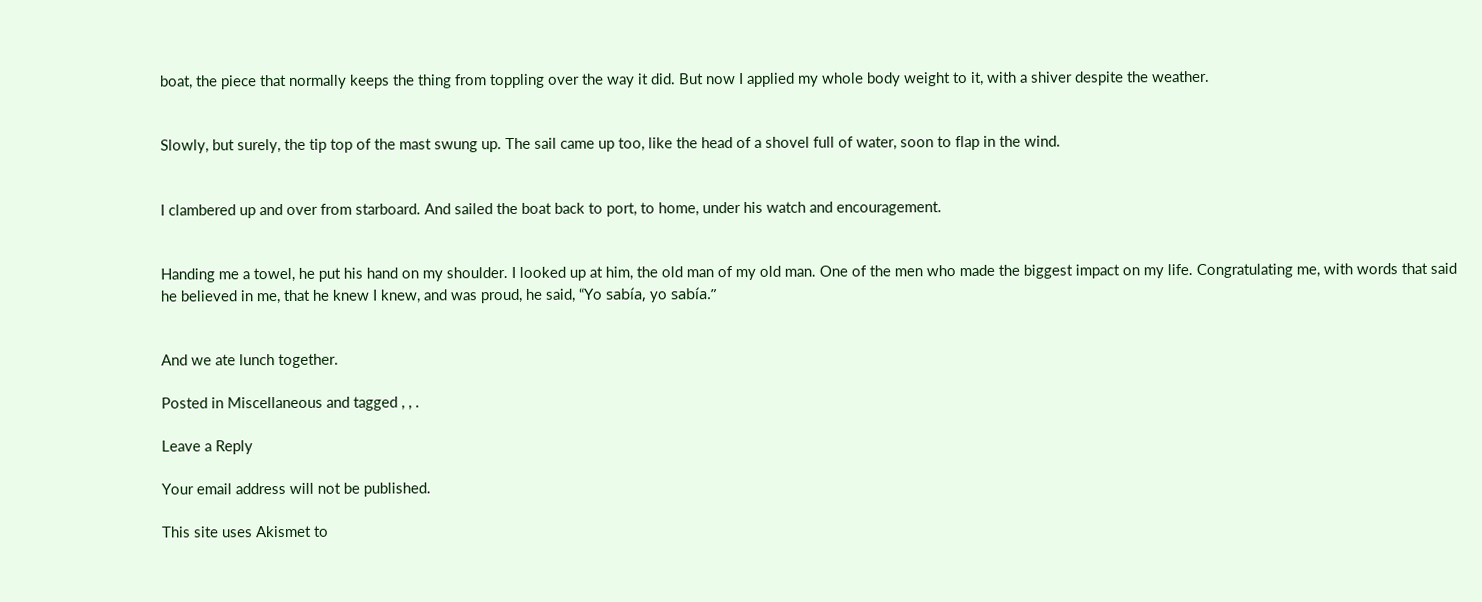boat, the piece that normally keeps the thing from toppling over the way it did. But now I applied my whole body weight to it, with a shiver despite the weather.


Slowly, but surely, the tip top of the mast swung up. The sail came up too, like the head of a shovel full of water, soon to flap in the wind.


I clambered up and over from starboard. And sailed the boat back to port, to home, under his watch and encouragement.


Handing me a towel, he put his hand on my shoulder. I looked up at him, the old man of my old man. One of the men who made the biggest impact on my life. Congratulating me, with words that said he believed in me, that he knew I knew, and was proud, he said, “Yo sabía, yo sabía.”


And we ate lunch together.

Posted in Miscellaneous and tagged , , .

Leave a Reply

Your email address will not be published.

This site uses Akismet to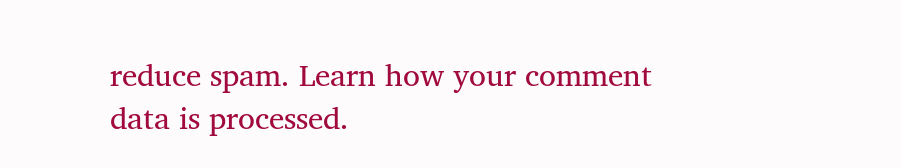reduce spam. Learn how your comment data is processed.